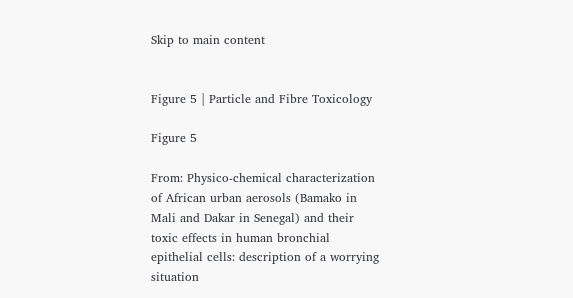Skip to main content


Figure 5 | Particle and Fibre Toxicology

Figure 5

From: Physico-chemical characterization of African urban aerosols (Bamako in Mali and Dakar in Senegal) and their toxic effects in human bronchial epithelial cells: description of a worrying situation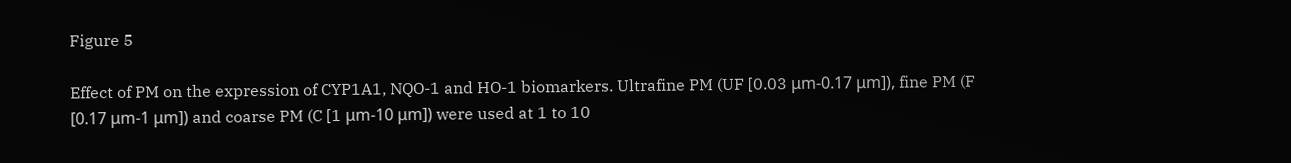Figure 5

Effect of PM on the expression of CYP1A1, NQO-1 and HO-1 biomarkers. Ultrafine PM (UF [0.03 μm-0.17 μm]), fine PM (F [0.17 μm-1 μm]) and coarse PM (C [1 μm-10 μm]) were used at 1 to 10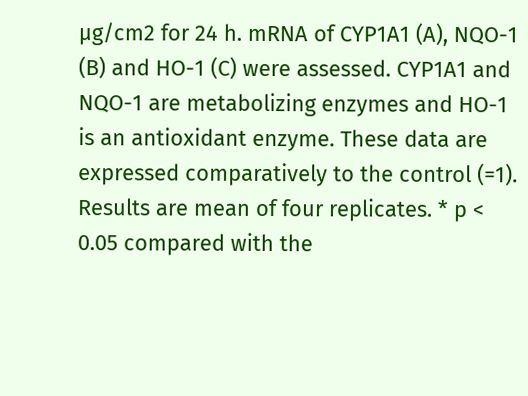μg/cm2 for 24 h. mRNA of CYP1A1 (A), NQO-1 (B) and HO-1 (C) were assessed. CYP1A1 and NQO-1 are metabolizing enzymes and HO-1 is an antioxidant enzyme. These data are expressed comparatively to the control (=1). Results are mean of four replicates. * p < 0.05 compared with the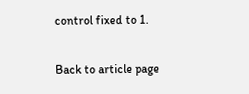control fixed to 1.

Back to article page